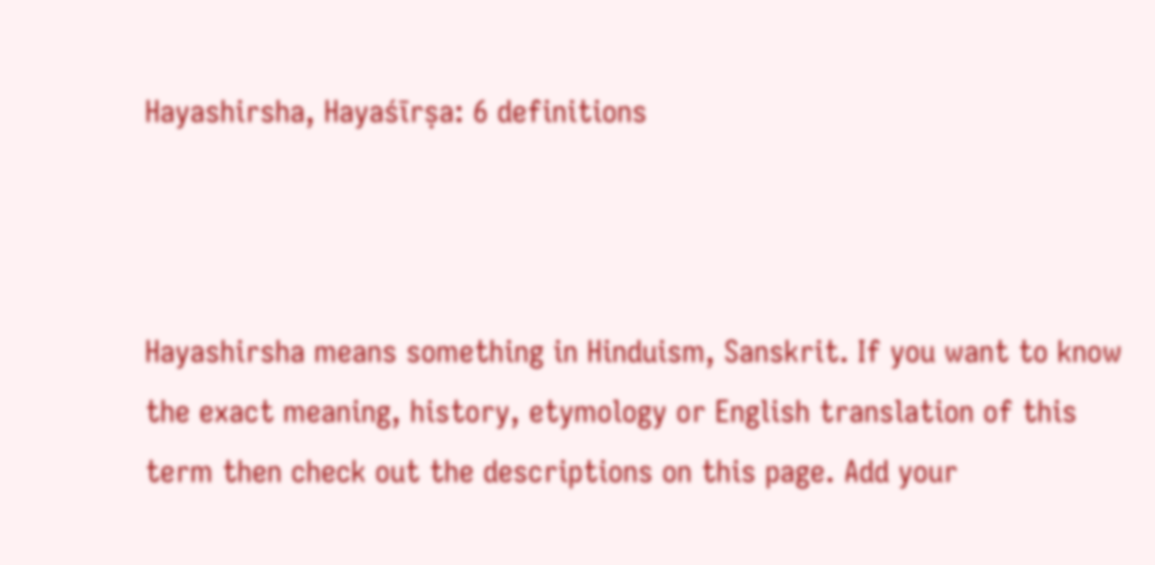Hayashirsha, Hayaśīrṣa: 6 definitions



Hayashirsha means something in Hinduism, Sanskrit. If you want to know the exact meaning, history, etymology or English translation of this term then check out the descriptions on this page. Add your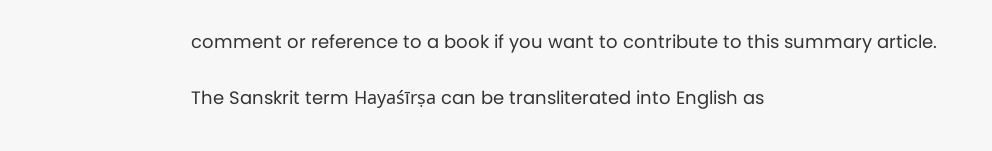comment or reference to a book if you want to contribute to this summary article.

The Sanskrit term Hayaśīrṣa can be transliterated into English as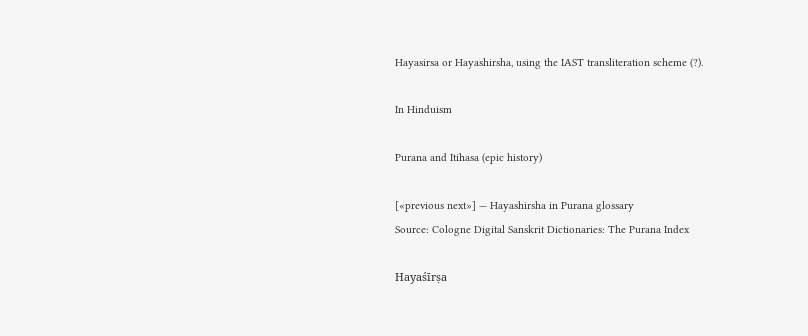Hayasirsa or Hayashirsha, using the IAST transliteration scheme (?).

In Hinduism

Purana and Itihasa (epic history)

[«previous next»] — Hayashirsha in Purana glossary
Source: Cologne Digital Sanskrit Dictionaries: The Purana Index

Hayaśīrṣa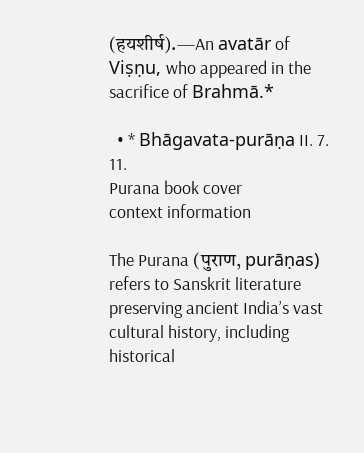(हयशीर्ष).—An avatār of Viṣṇu, who appeared in the sacrifice of Brahmā.*

  • * Bhāgavata-purāṇa II. 7. 11.
Purana book cover
context information

The Purana (पुराण, purāṇas) refers to Sanskrit literature preserving ancient India’s vast cultural history, including historical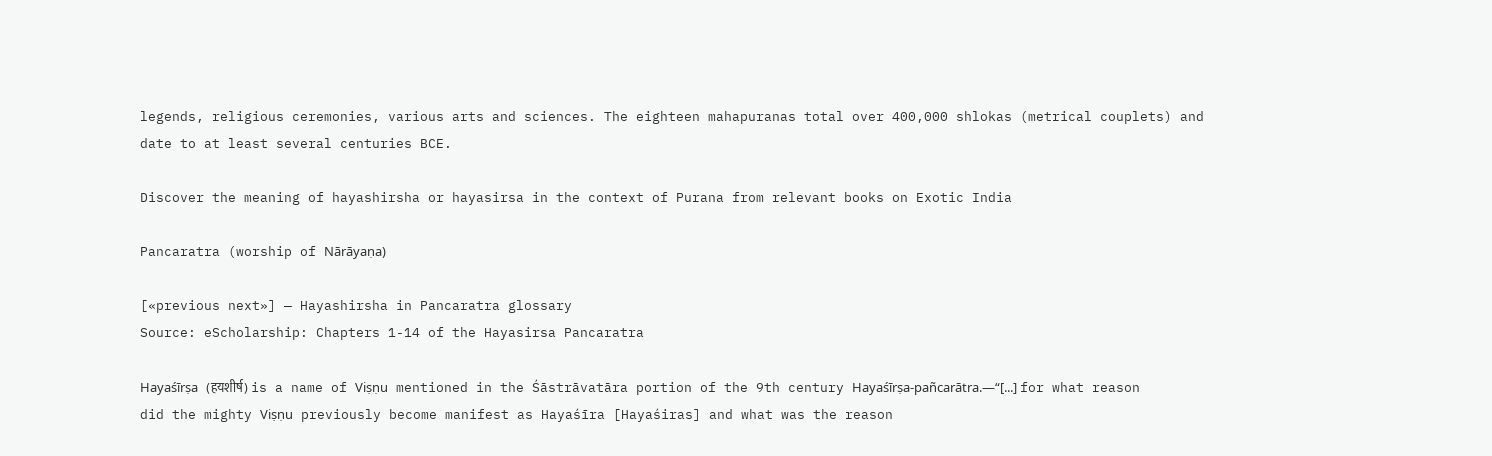legends, religious ceremonies, various arts and sciences. The eighteen mahapuranas total over 400,000 shlokas (metrical couplets) and date to at least several centuries BCE.

Discover the meaning of hayashirsha or hayasirsa in the context of Purana from relevant books on Exotic India

Pancaratra (worship of Nārāyaṇa)

[«previous next»] — Hayashirsha in Pancaratra glossary
Source: eScholarship: Chapters 1-14 of the Hayasirsa Pancaratra

Hayaśīrṣa (हयशीर्ष) is a name of Viṣṇu mentioned in the Śāstrāvatāra portion of the 9th century Hayaśīrṣa-pañcarātra.—“[...] for what reason did the mighty Viṣṇu previously become manifest as Hayaśīra [Hayaśiras] and what was the reason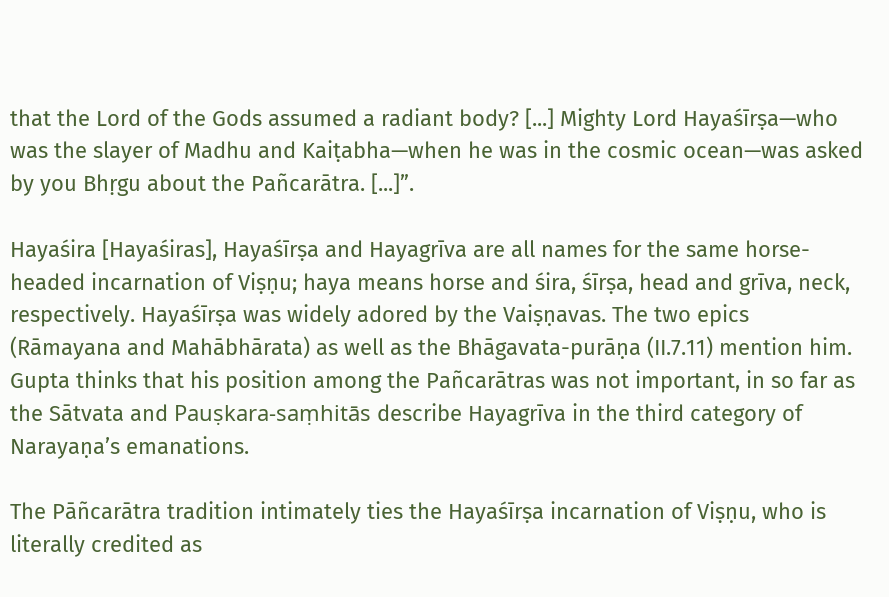that the Lord of the Gods assumed a radiant body? [...] Mighty Lord Hayaśīrṣa—who was the slayer of Madhu and Kaiṭabha—when he was in the cosmic ocean—was asked by you Bhṛgu about the Pañcarātra. [...]”.

Hayaśira [Hayaśiras], Hayaśīrṣa and Hayagrīva are all names for the same horse-headed incarnation of Viṣṇu; haya means horse and śira, śīrṣa, head and grīva, neck, respectively. Hayaśīrṣa was widely adored by the Vaiṣṇavas. The two epics (Rāmayana and Mahābhārata) as well as the Bhāgavata-purāṇa (II.7.11) mention him. Gupta thinks that his position among the Pañcarātras was not important, in so far as the Sātvata and Pauṣkara-saṃhitās describe Hayagrīva in the third category of Narayaṇa’s emanations.

The Pāñcarātra tradition intimately ties the Hayaśīrṣa incarnation of Viṣṇu, who is literally credited as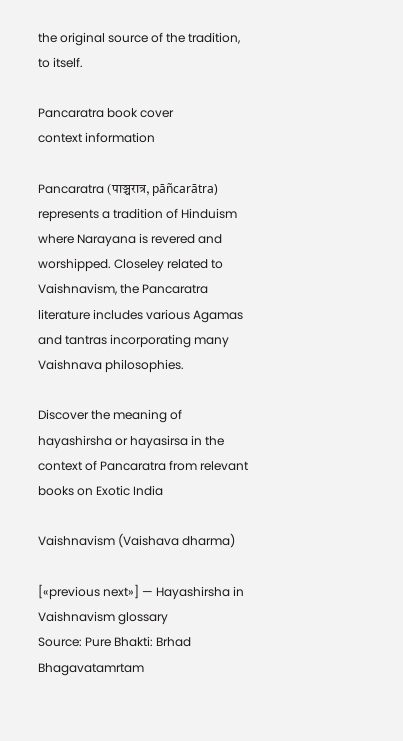the original source of the tradition, to itself.

Pancaratra book cover
context information

Pancaratra (पाञ्चरात्र, pāñcarātra) represents a tradition of Hinduism where Narayana is revered and worshipped. Closeley related to Vaishnavism, the Pancaratra literature includes various Agamas and tantras incorporating many Vaishnava philosophies.

Discover the meaning of hayashirsha or hayasirsa in the context of Pancaratra from relevant books on Exotic India

Vaishnavism (Vaishava dharma)

[«previous next»] — Hayashirsha in Vaishnavism glossary
Source: Pure Bhakti: Brhad Bhagavatamrtam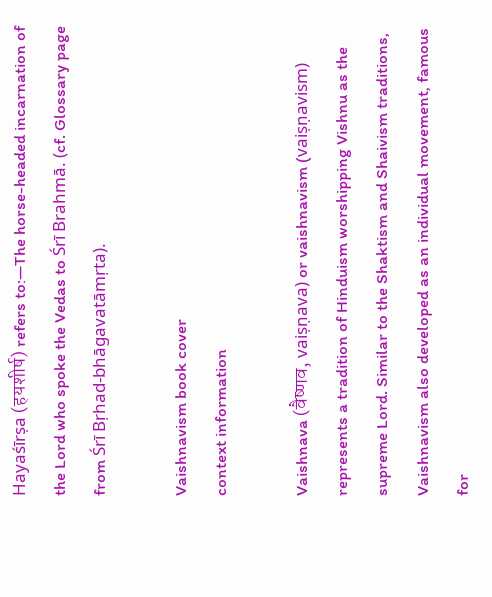Hayaśīrṣa (हयशीर्ष) refers to:—The horse-headed incarnation of the Lord who spoke the Vedas to Śrī Brahmā. (cf. Glossary page from Śrī Bṛhad-bhāgavatāmṛta).

Vaishnavism book cover
context information

Vaishnava (वैष्णव, vaiṣṇava) or vaishnavism (vaiṣṇavism) represents a tradition of Hinduism worshipping Vishnu as the supreme Lord. Similar to the Shaktism and Shaivism traditions, Vaishnavism also developed as an individual movement, famous for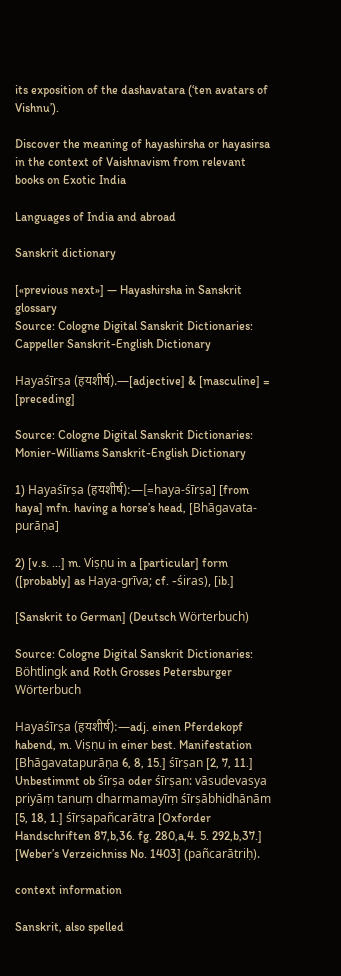its exposition of the dashavatara (‘ten avatars of Vishnu’).

Discover the meaning of hayashirsha or hayasirsa in the context of Vaishnavism from relevant books on Exotic India

Languages of India and abroad

Sanskrit dictionary

[«previous next»] — Hayashirsha in Sanskrit glossary
Source: Cologne Digital Sanskrit Dictionaries: Cappeller Sanskrit-English Dictionary

Hayaśīrṣa (हयशीर्ष).—[adjective] & [masculine] = [preceding]

Source: Cologne Digital Sanskrit Dictionaries: Monier-Williams Sanskrit-English Dictionary

1) Hayaśīrṣa (हयशीर्ष):—[=haya-śīrṣa] [from haya] mfn. having a horse’s head, [Bhāgavata-purāṇa]

2) [v.s. ...] m. Viṣṇu in a [particular] form ([probably] as Haya-grīva; cf. -śiras), [ib.]

[Sanskrit to German] (Deutsch Wörterbuch)

Source: Cologne Digital Sanskrit Dictionaries: Böhtlingk and Roth Grosses Petersburger Wörterbuch

Hayaśīrṣa (हयशीर्ष):—adj. einen Pferdekopf habend, m. Viṣṇu in einer best. Manifestation [Bhāgavatapurāṇa 6, 8, 15.] śīrṣan [2, 7, 11.] Unbestimmt ob śīrṣa oder śīrṣan: vāsudevasya priyāṃ tanuṃ dharmamayīṃ śīrṣābhidhānām [5, 18, 1.] śīrṣapañcarātra [Oxforder Handschriften 87,b,36. fg. 280,a,4. 5. 292,b,37.] [Weber’s Verzeichniss No. 1403] (pañcarātriḥ).

context information

Sanskrit, also spelled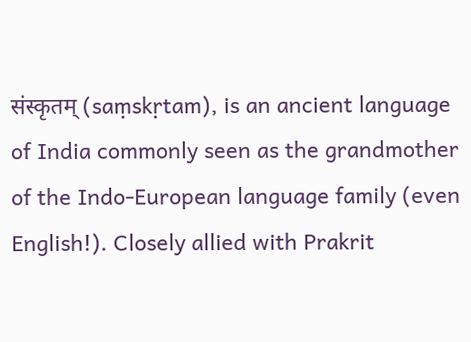संस्कृतम् (saṃskṛtam), is an ancient language of India commonly seen as the grandmother of the Indo-European language family (even English!). Closely allied with Prakrit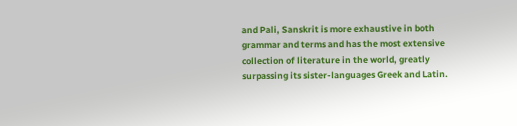and Pali, Sanskrit is more exhaustive in both grammar and terms and has the most extensive collection of literature in the world, greatly surpassing its sister-languages Greek and Latin.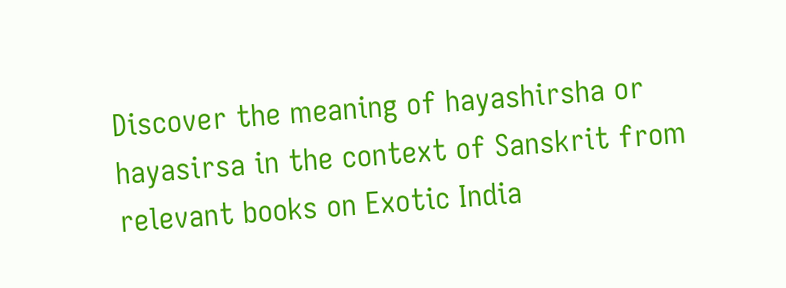Discover the meaning of hayashirsha or hayasirsa in the context of Sanskrit from relevant books on Exotic India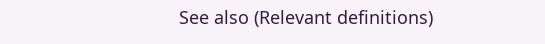See also (Relevant definitions)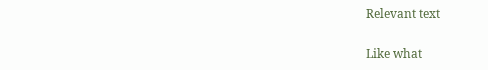Relevant text

Like what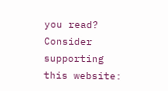you read? Consider supporting this website: